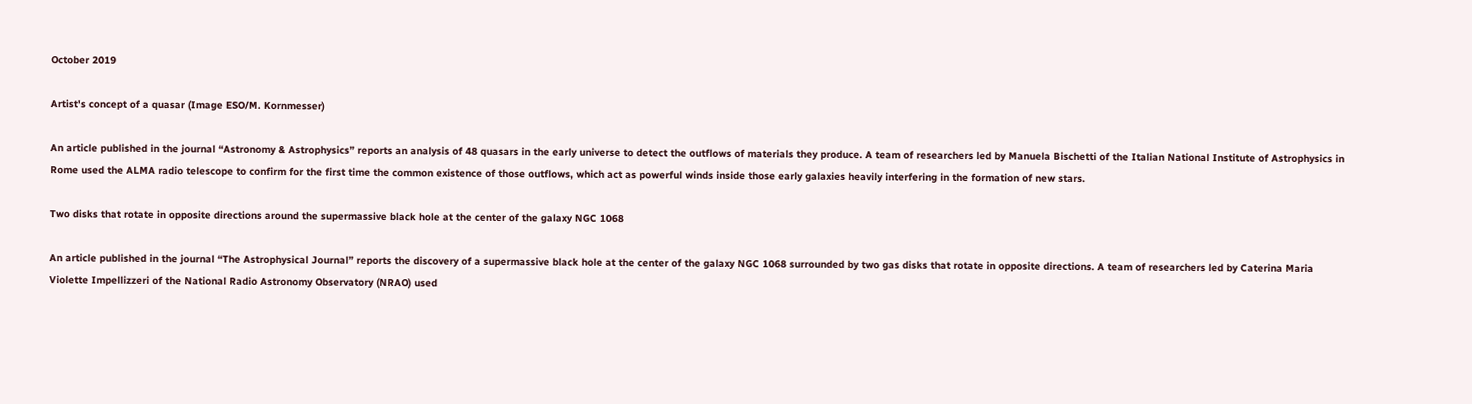October 2019

Artist's concept of a quasar (Image ESO/M. Kornmesser)

An article published in the journal “Astronomy & Astrophysics” reports an analysis of 48 quasars in the early universe to detect the outflows of materials they produce. A team of researchers led by Manuela Bischetti of the Italian National Institute of Astrophysics in Rome used the ALMA radio telescope to confirm for the first time the common existence of those outflows, which act as powerful winds inside those early galaxies heavily interfering in the formation of new stars.

Two disks that rotate in opposite directions around the supermassive black hole at the center of the galaxy NGC 1068

An article published in the journal “The Astrophysical Journal” reports the discovery of a supermassive black hole at the center of the galaxy NGC 1068 surrounded by two gas disks that rotate in opposite directions. A team of researchers led by Caterina Maria Violette Impellizzeri of the National Radio Astronomy Observatory (NRAO) used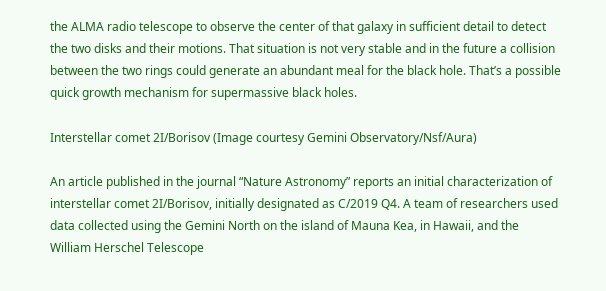the ALMA radio telescope to observe the center of that galaxy in sufficient detail to detect the two disks and their motions. That situation is not very stable and in the future a collision between the two rings could generate an abundant meal for the black hole. That’s a possible quick growth mechanism for supermassive black holes.

Interstellar comet 2I/Borisov (Image courtesy Gemini Observatory/Nsf/Aura)

An article published in the journal “Nature Astronomy” reports an initial characterization of interstellar comet 2I/Borisov, initially designated as C/2019 Q4. A team of researchers used data collected using the Gemini North on the island of Mauna Kea, in Hawaii, and the William Herschel Telescope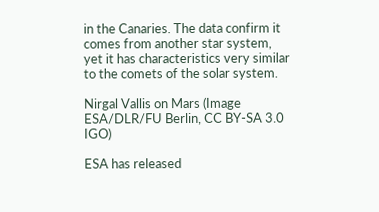in the Canaries. The data confirm it comes from another star system, yet it has characteristics very similar to the comets of the solar system.

Nirgal Vallis on Mars (Image ESA/DLR/FU Berlin, CC BY-SA 3.0 IGO)

ESA has released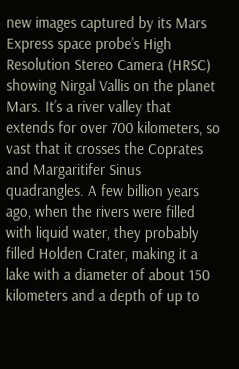new images captured by its Mars Express space probe’s High Resolution Stereo Camera (HRSC) showing Nirgal Vallis on the planet Mars. It’s a river valley that extends for over 700 kilometers, so vast that it crosses the Coprates and Margaritifer Sinus quadrangles. A few billion years ago, when the rivers were filled with liquid water, they probably filled Holden Crater, making it a lake with a diameter of about 150 kilometers and a depth of up to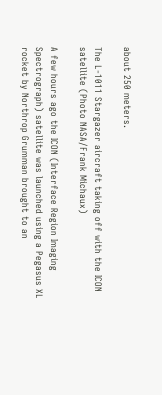about 250 meters.

The L-1011 Stargazer aircraft taking off with the ICON satellite (Photo NASA/Frank Michaux)

A few hours ago the ICON (Interface Region Imaging Spectrograph) satellite was launched using a Pegasus XL rocket by Northrop Grumman brought to an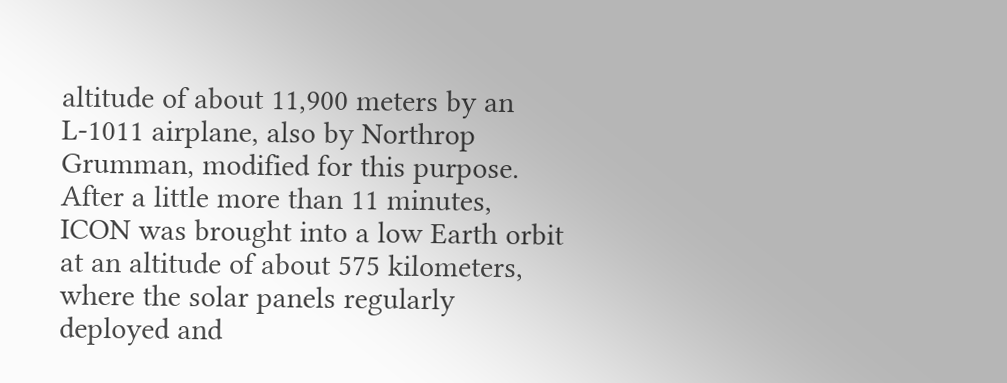altitude of about 11,900 meters by an L-1011 airplane, also by Northrop Grumman, modified for this purpose. After a little more than 11 minutes, ICON was brought into a low Earth orbit at an altitude of about 575 kilometers, where the solar panels regularly deployed and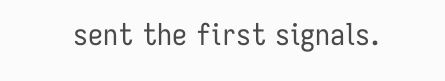sent the first signals.